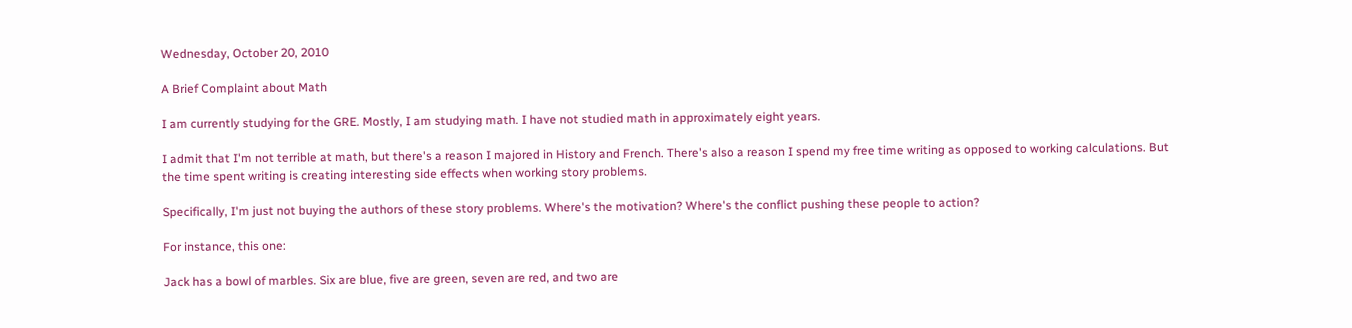Wednesday, October 20, 2010

A Brief Complaint about Math

I am currently studying for the GRE. Mostly, I am studying math. I have not studied math in approximately eight years.

I admit that I'm not terrible at math, but there's a reason I majored in History and French. There's also a reason I spend my free time writing as opposed to working calculations. But the time spent writing is creating interesting side effects when working story problems.

Specifically, I'm just not buying the authors of these story problems. Where's the motivation? Where's the conflict pushing these people to action?

For instance, this one:

Jack has a bowl of marbles. Six are blue, five are green, seven are red, and two are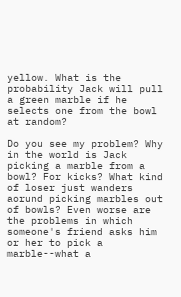yellow. What is the probability Jack will pull a green marble if he selects one from the bowl at random?

Do you see my problem? Why in the world is Jack picking a marble from a bowl? For kicks? What kind of loser just wanders aorund picking marbles out of bowls? Even worse are the problems in which someone's friend asks him or her to pick a marble--what a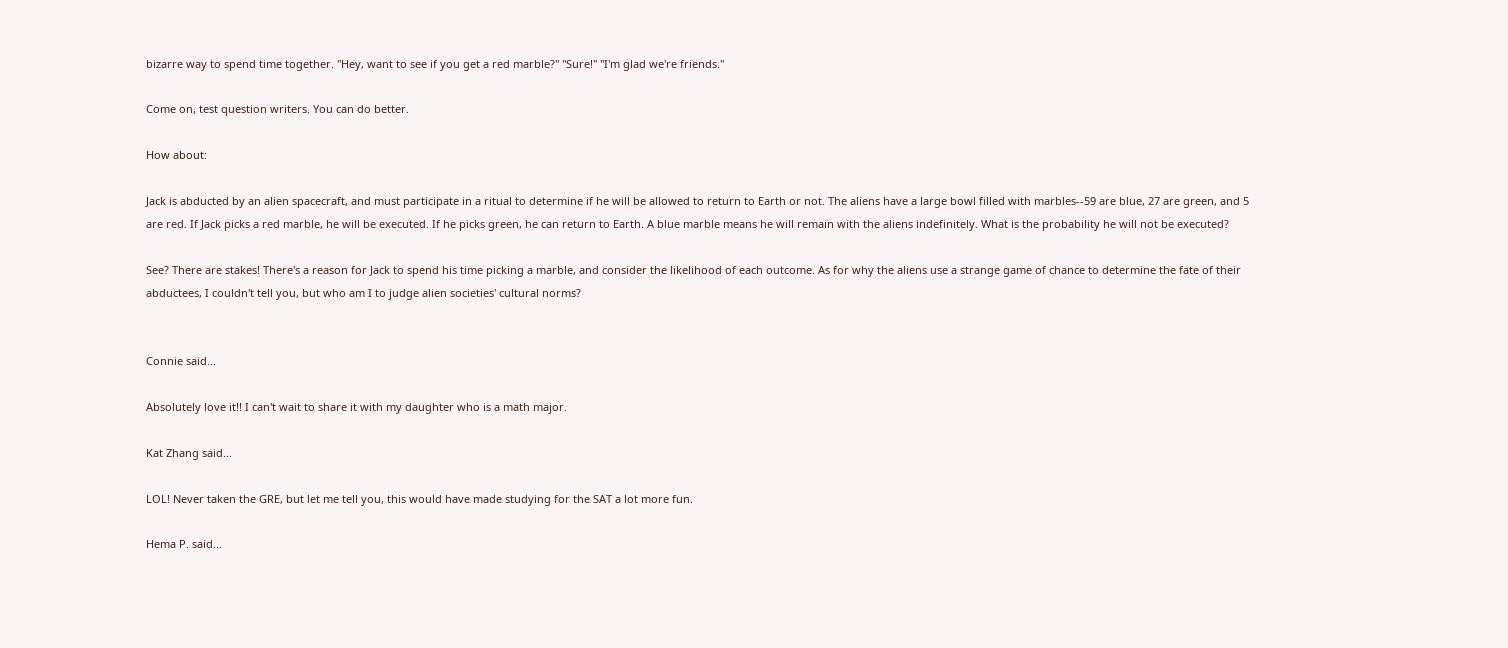bizarre way to spend time together. "Hey, want to see if you get a red marble?" "Sure!" "I'm glad we're friends."

Come on, test question writers. You can do better.

How about:

Jack is abducted by an alien spacecraft, and must participate in a ritual to determine if he will be allowed to return to Earth or not. The aliens have a large bowl filled with marbles--59 are blue, 27 are green, and 5 are red. If Jack picks a red marble, he will be executed. If he picks green, he can return to Earth. A blue marble means he will remain with the aliens indefinitely. What is the probability he will not be executed?

See? There are stakes! There's a reason for Jack to spend his time picking a marble, and consider the likelihood of each outcome. As for why the aliens use a strange game of chance to determine the fate of their abductees, I couldn't tell you, but who am I to judge alien societies' cultural norms?


Connie said...

Absolutely love it!! I can't wait to share it with my daughter who is a math major.

Kat Zhang said...

LOL! Never taken the GRE, but let me tell you, this would have made studying for the SAT a lot more fun.

Hema P. said...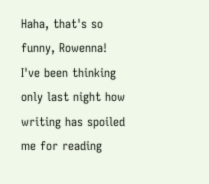Haha, that's so funny, Rowenna! I've been thinking only last night how writing has spoiled me for reading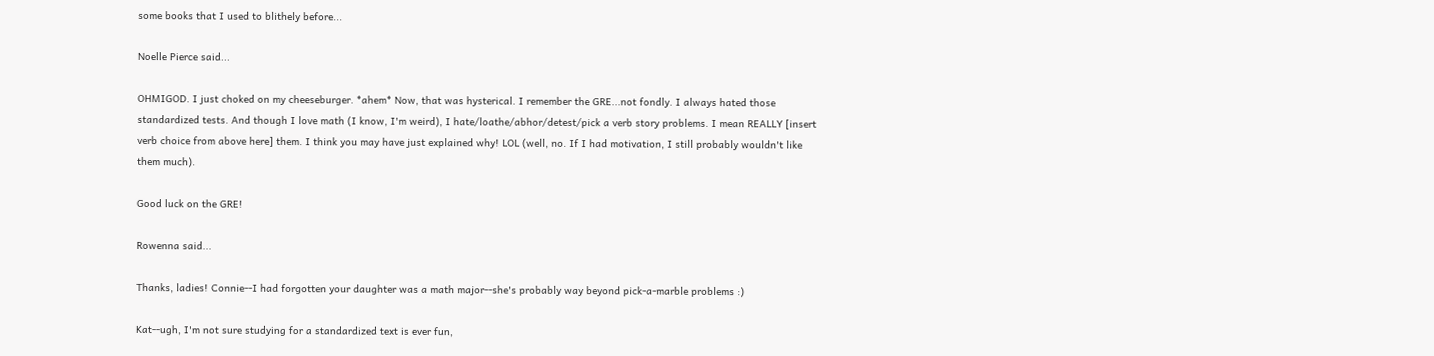some books that I used to blithely before...

Noelle Pierce said...

OHMIGOD. I just choked on my cheeseburger. *ahem* Now, that was hysterical. I remember the GRE...not fondly. I always hated those standardized tests. And though I love math (I know, I'm weird), I hate/loathe/abhor/detest/pick a verb story problems. I mean REALLY [insert verb choice from above here] them. I think you may have just explained why! LOL (well, no. If I had motivation, I still probably wouldn't like them much).

Good luck on the GRE!

Rowenna said...

Thanks, ladies! Connie--I had forgotten your daughter was a math major--she's probably way beyond pick-a-marble problems :)

Kat--ugh, I'm not sure studying for a standardized text is ever fun,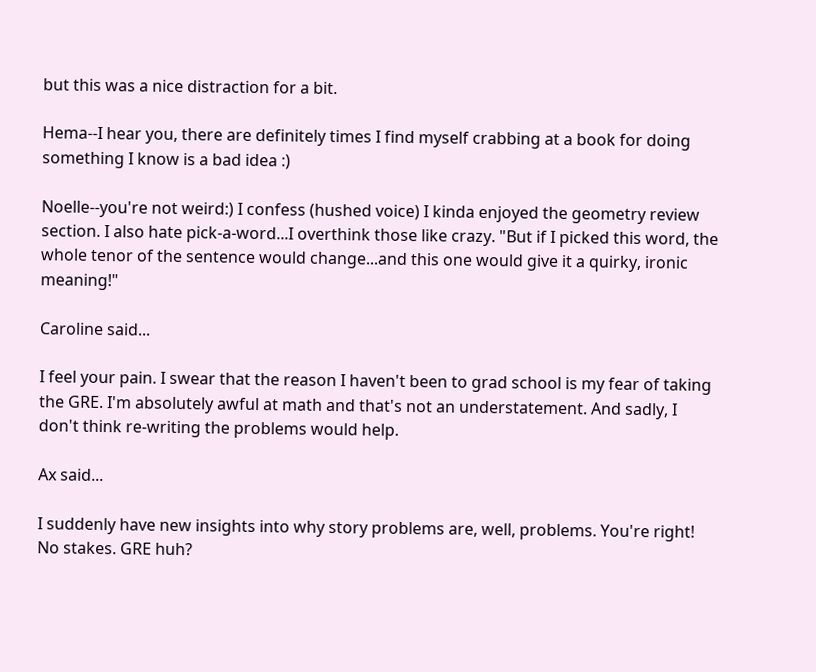but this was a nice distraction for a bit.

Hema--I hear you, there are definitely times I find myself crabbing at a book for doing something I know is a bad idea :)

Noelle--you're not weird:) I confess (hushed voice) I kinda enjoyed the geometry review section. I also hate pick-a-word...I overthink those like crazy. "But if I picked this word, the whole tenor of the sentence would change...and this one would give it a quirky, ironic meaning!"

Caroline said...

I feel your pain. I swear that the reason I haven't been to grad school is my fear of taking the GRE. I'm absolutely awful at math and that's not an understatement. And sadly, I don't think re-writing the problems would help.

Ax said...

I suddenly have new insights into why story problems are, well, problems. You're right! No stakes. GRE huh?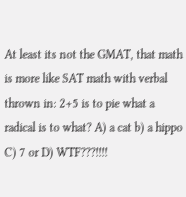At least its not the GMAT, that math is more like SAT math with verbal thrown in: 2+5 is to pie what a radical is to what? A) a cat b) a hippo C) 7 or D) WTF???!!!!